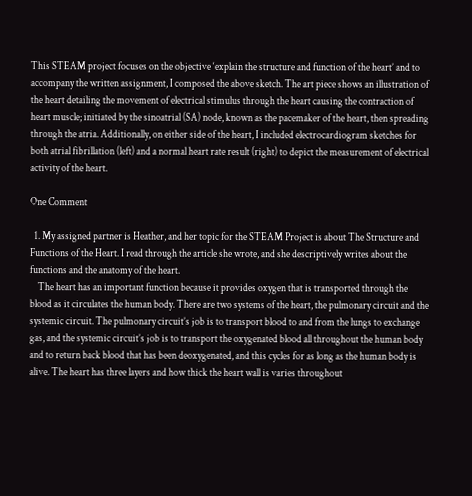This STEAM project focuses on the objective ‘explain the structure and function of the heart’ and to accompany the written assignment, I composed the above sketch. The art piece shows an illustration of the heart detailing the movement of electrical stimulus through the heart causing the contraction of heart muscle; initiated by the sinoatrial (SA) node, known as the pacemaker of the heart, then spreading through the atria. Additionally, on either side of the heart, I included electrocardiogram sketches for both atrial fibrillation (left) and a normal heart rate result (right) to depict the measurement of electrical activity of the heart.

One Comment

  1. My assigned partner is Heather, and her topic for the STEAM Project is about The Structure and Functions of the Heart. I read through the article she wrote, and she descriptively writes about the functions and the anatomy of the heart.
    The heart has an important function because it provides oxygen that is transported through the blood as it circulates the human body. There are two systems of the heart, the pulmonary circuit and the systemic circuit. The pulmonary circuit’s job is to transport blood to and from the lungs to exchange gas, and the systemic circuit’s job is to transport the oxygenated blood all throughout the human body and to return back blood that has been deoxygenated, and this cycles for as long as the human body is alive. The heart has three layers and how thick the heart wall is varies throughout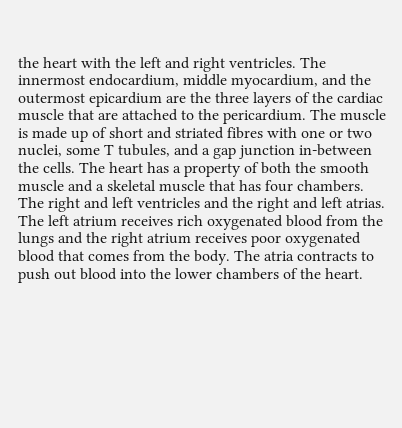the heart with the left and right ventricles. The innermost endocardium, middle myocardium, and the outermost epicardium are the three layers of the cardiac muscle that are attached to the pericardium. The muscle is made up of short and striated fibres with one or two nuclei, some T tubules, and a gap junction in-between the cells. The heart has a property of both the smooth muscle and a skeletal muscle that has four chambers. The right and left ventricles and the right and left atrias. The left atrium receives rich oxygenated blood from the lungs and the right atrium receives poor oxygenated blood that comes from the body. The atria contracts to push out blood into the lower chambers of the heart.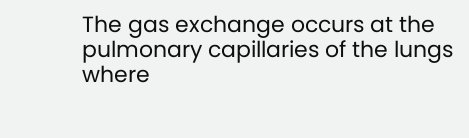The gas exchange occurs at the pulmonary capillaries of the lungs where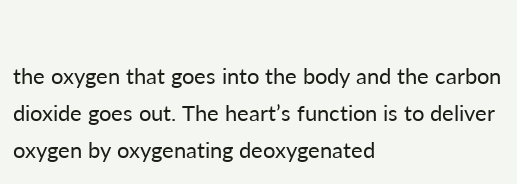the oxygen that goes into the body and the carbon dioxide goes out. The heart’s function is to deliver oxygen by oxygenating deoxygenated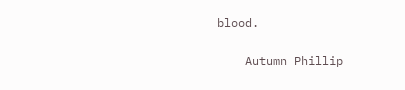blood.

    Autumn Phillip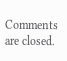Comments are closed.